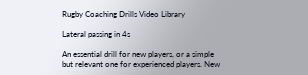Rugby Coaching Drills Video Library

Lateral passing in 4s

An essential drill for new players, or a simple but relevant one for experienced players. New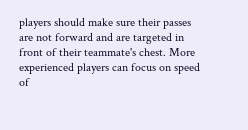players should make sure their passes are not forward and are targeted in front of their teammate's chest. More experienced players can focus on speed of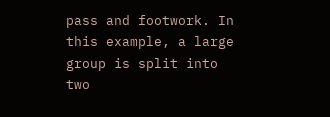pass and footwork. In this example, a large group is split into two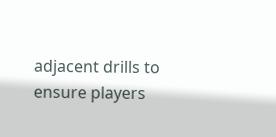adjacent drills to ensure players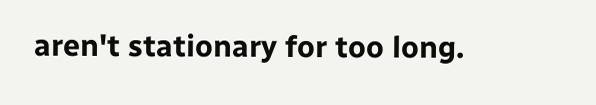aren't stationary for too long.